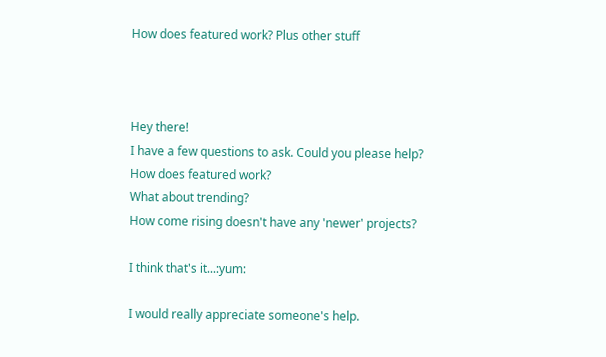How does featured work? Plus other stuff



Hey there!
I have a few questions to ask. Could you please help?
How does featured work?
What about trending?
How come rising doesn't have any 'newer' projects?

I think that's it...:yum:

I would really appreciate someone's help.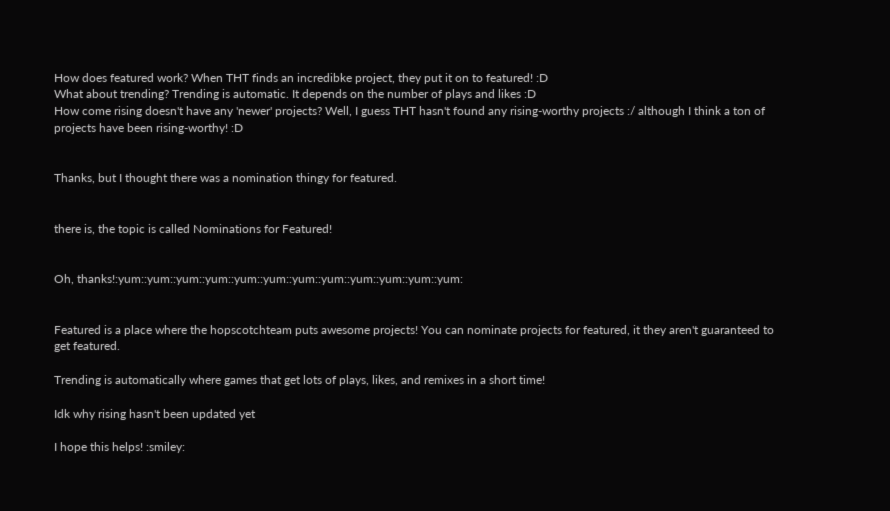How does featured work? When THT finds an incredibke project, they put it on to featured! :D
What about trending? Trending is automatic. It depends on the number of plays and likes :D
How come rising doesn't have any 'newer' projects? Well, I guess THT hasn't found any rising-worthy projects :/ although I think a ton of projects have been rising-worthy! :D


Thanks, but I thought there was a nomination thingy for featured.


there is, the topic is called Nominations for Featured!


Oh, thanks!:yum::yum::yum::yum::yum::yum::yum::yum::yum::yum::yum::yum:


Featured is a place where the hopscotchteam puts awesome projects! You can nominate projects for featured, it they aren't guaranteed to get featured.

Trending is automatically where games that get lots of plays, likes, and remixes in a short time!

Idk why rising hasn't been updated yet

I hope this helps! :smiley: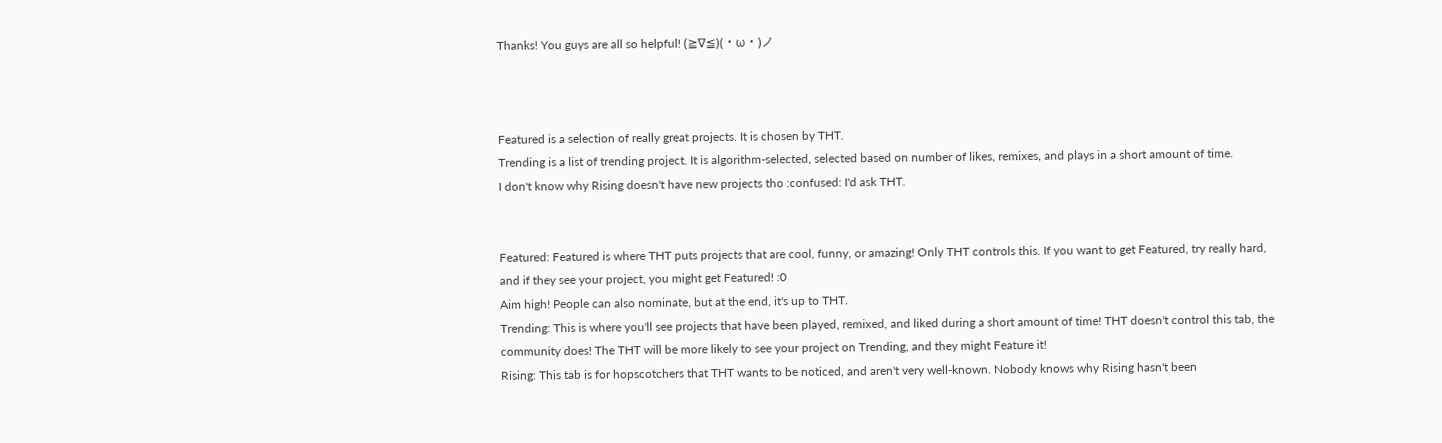Thanks! You guys are all so helpful! (≧∇≦)(・ω・)ノ



Featured is a selection of really great projects. It is chosen by THT.
Trending is a list of trending project. It is algorithm-selected, selected based on number of likes, remixes, and plays in a short amount of time.
I don't know why Rising doesn't have new projects tho :confused: I'd ask THT.


Featured: Featured is where THT puts projects that are cool, funny, or amazing! Only THT controls this. If you want to get Featured, try really hard, and if they see your project, you might get Featured! :0
Aim high! People can also nominate, but at the end, it's up to THT.
Trending: This is where you'll see projects that have been played, remixed, and liked during a short amount of time! THT doesn't control this tab, the community does! The THT will be more likely to see your project on Trending, and they might Feature it!
Rising: This tab is for hopscotchers that THT wants to be noticed, and aren't very well-known. Nobody knows why Rising hasn't been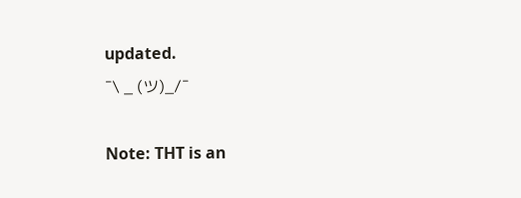updated.
¯\ _ (ツ)_/¯

Note: THT is an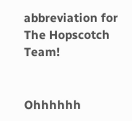abbreviation for The Hopscotch Team!


Ohhhhhh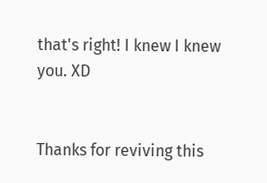that's right! I knew I knew you. XD


Thanks for reviving this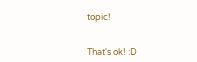topic!


That's ok! :D